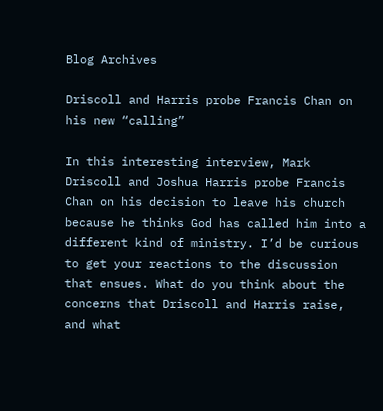Blog Archives

Driscoll and Harris probe Francis Chan on his new “calling”

In this interesting interview, Mark Driscoll and Joshua Harris probe Francis Chan on his decision to leave his church because he thinks God has called him into a different kind of ministry. I’d be curious to get your reactions to the discussion that ensues. What do you think about the concerns that Driscoll and Harris raise, and what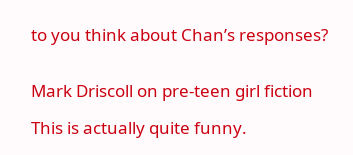to you think about Chan’s responses?


Mark Driscoll on pre-teen girl fiction

This is actually quite funny.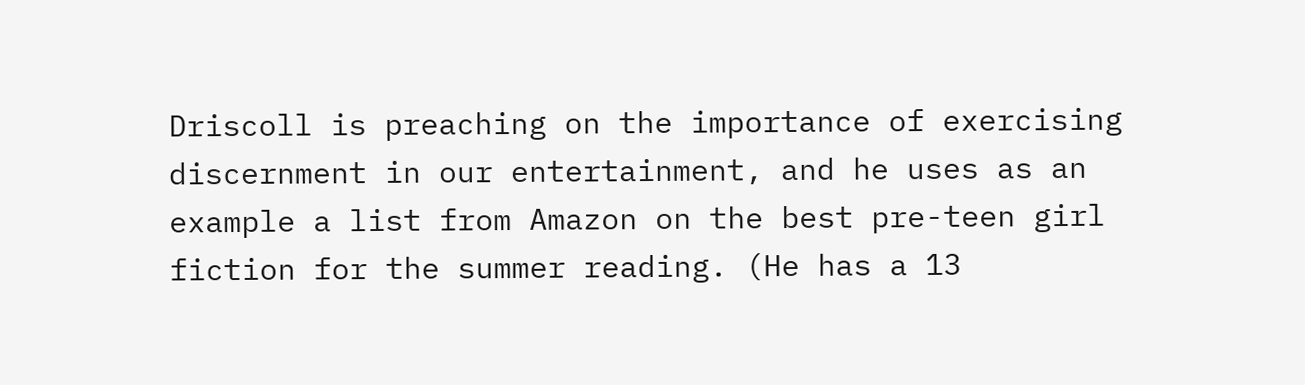Driscoll is preaching on the importance of exercising discernment in our entertainment, and he uses as an example a list from Amazon on the best pre-teen girl fiction for the summer reading. (He has a 13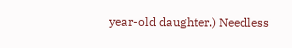year-old daughter.) Needless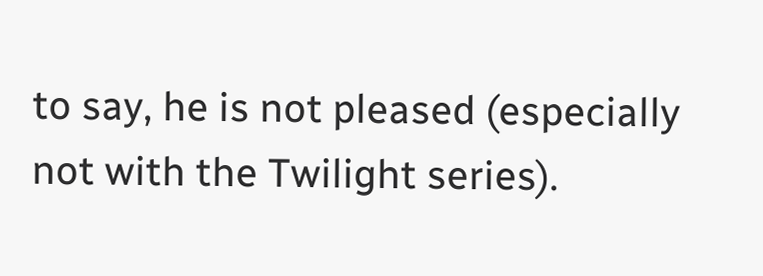to say, he is not pleased (especially not with the Twilight series).